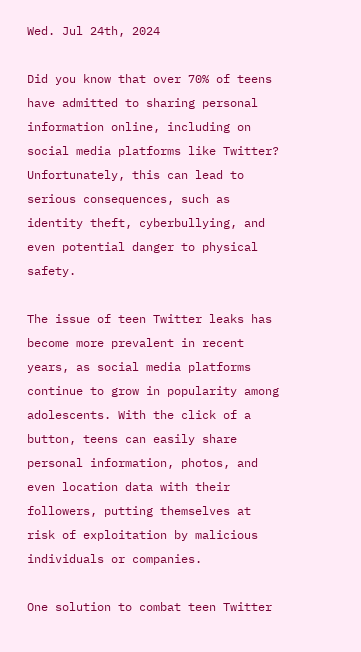Wed. Jul 24th, 2024

Did you know that over 70% of teens have admitted to sharing personal information online, including on social media platforms like Twitter? Unfortunately, this can lead to serious consequences, such as identity theft, cyberbullying, and even potential danger to physical safety.

The issue of teen Twitter leaks has become more prevalent in recent years, as social media platforms continue to grow in popularity among adolescents. With the click of a button, teens can easily share personal information, photos, and even location data with their followers, putting themselves at risk of exploitation by malicious individuals or companies.

One solution to combat teen Twitter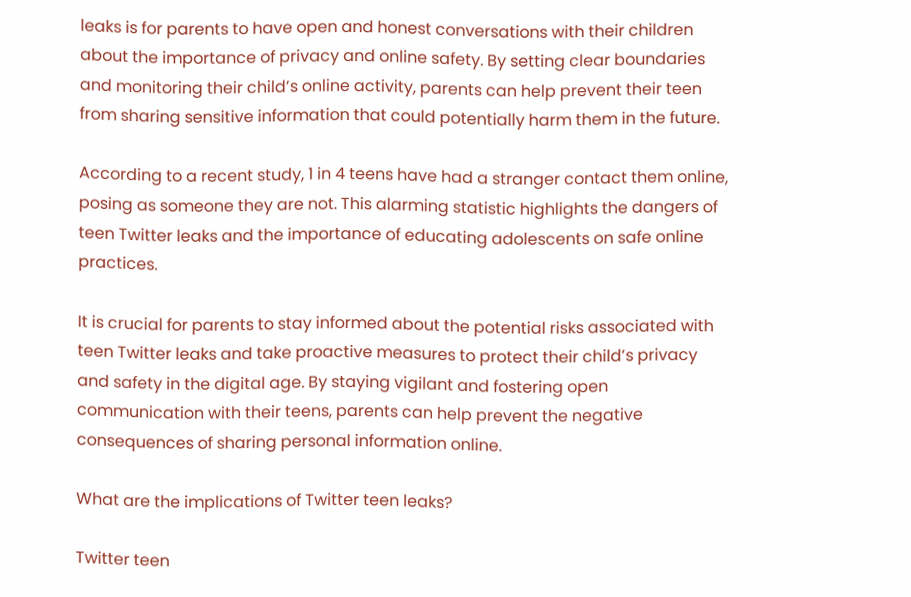leaks is for parents to have open and honest conversations with their children about the importance of privacy and online safety. By setting clear boundaries and monitoring their child’s online activity, parents can help prevent their teen from sharing sensitive information that could potentially harm them in the future.

According to a recent study, 1 in 4 teens have had a stranger contact them online, posing as someone they are not. This alarming statistic highlights the dangers of teen Twitter leaks and the importance of educating adolescents on safe online practices.

It is crucial for parents to stay informed about the potential risks associated with teen Twitter leaks and take proactive measures to protect their child’s privacy and safety in the digital age. By staying vigilant and fostering open communication with their teens, parents can help prevent the negative consequences of sharing personal information online.

What are the implications of Twitter teen leaks?

Twitter teen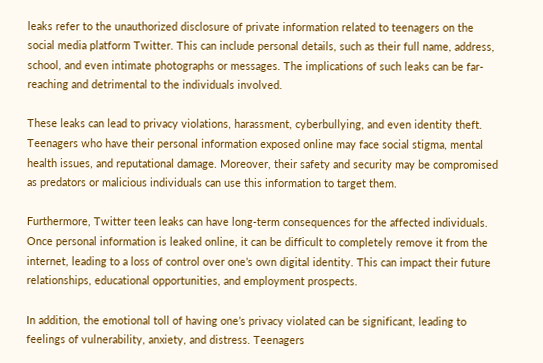leaks refer to the unauthorized disclosure of private information related to teenagers on the social media platform Twitter. This can include personal details, such as their full name, address, school, and even intimate photographs or messages. The implications of such leaks can be far-reaching and detrimental to the individuals involved.

These leaks can lead to privacy violations, harassment, cyberbullying, and even identity theft. Teenagers who have their personal information exposed online may face social stigma, mental health issues, and reputational damage. Moreover, their safety and security may be compromised as predators or malicious individuals can use this information to target them.

Furthermore, Twitter teen leaks can have long-term consequences for the affected individuals. Once personal information is leaked online, it can be difficult to completely remove it from the internet, leading to a loss of control over one’s own digital identity. This can impact their future relationships, educational opportunities, and employment prospects.

In addition, the emotional toll of having one’s privacy violated can be significant, leading to feelings of vulnerability, anxiety, and distress. Teenagers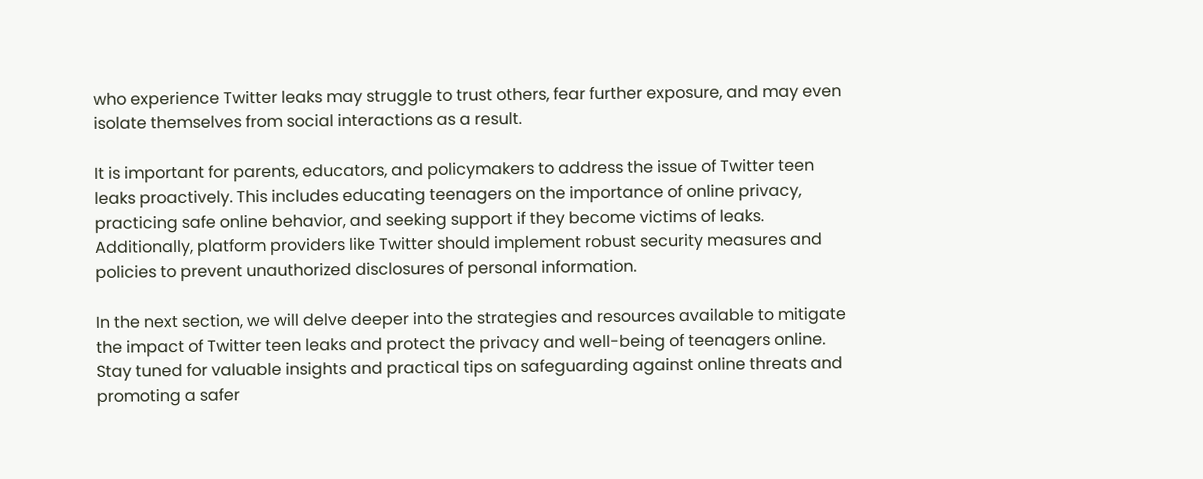who experience Twitter leaks may struggle to trust others, fear further exposure, and may even isolate themselves from social interactions as a result.

It is important for parents, educators, and policymakers to address the issue of Twitter teen leaks proactively. This includes educating teenagers on the importance of online privacy, practicing safe online behavior, and seeking support if they become victims of leaks. Additionally, platform providers like Twitter should implement robust security measures and policies to prevent unauthorized disclosures of personal information.

In the next section, we will delve deeper into the strategies and resources available to mitigate the impact of Twitter teen leaks and protect the privacy and well-being of teenagers online. Stay tuned for valuable insights and practical tips on safeguarding against online threats and promoting a safer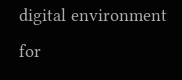digital environment for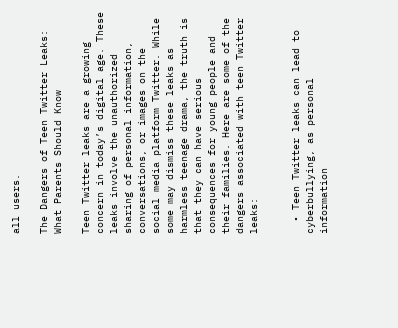all users.

The Dangers of Teen Twitter Leaks: What Parents Should Know

Teen Twitter leaks are a growing concern in today’s digital age. These leaks involve the unauthorized sharing of personal information, conversations, or images on the social media platform Twitter. While some may dismiss these leaks as harmless teenage drama, the truth is that they can have serious consequences for young people and their families. Here are some of the dangers associated with teen Twitter leaks:


  • Teen Twitter leaks can lead to cyberbullying, as personal information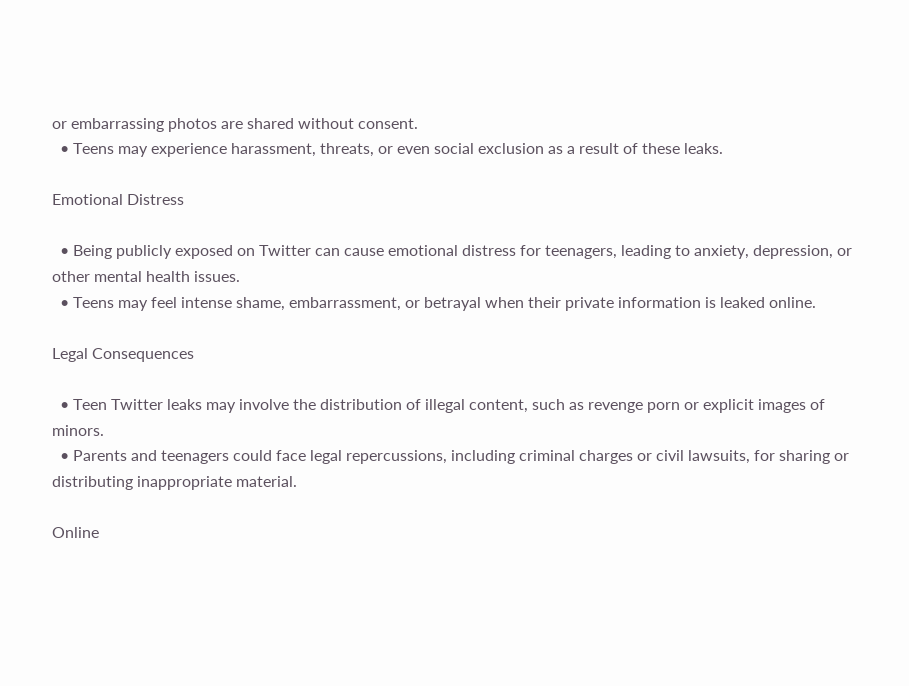or embarrassing photos are shared without consent.
  • Teens may experience harassment, threats, or even social exclusion as a result of these leaks.

Emotional Distress

  • Being publicly exposed on Twitter can cause emotional distress for teenagers, leading to anxiety, depression, or other mental health issues.
  • Teens may feel intense shame, embarrassment, or betrayal when their private information is leaked online.

Legal Consequences

  • Teen Twitter leaks may involve the distribution of illegal content, such as revenge porn or explicit images of minors.
  • Parents and teenagers could face legal repercussions, including criminal charges or civil lawsuits, for sharing or distributing inappropriate material.

Online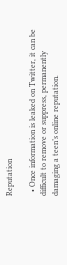Reputation

  • Once information is leaked on Twitter, it can be difficult to remove or suppress, permanently damaging a teen’s online reputation.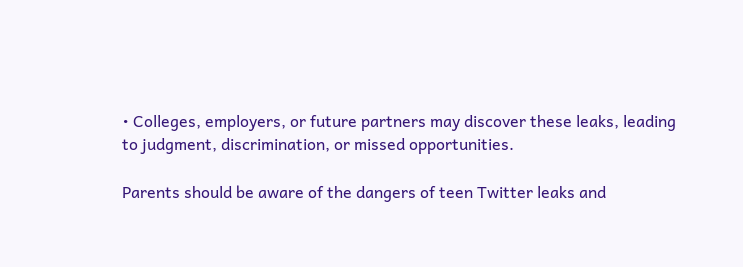• Colleges, employers, or future partners may discover these leaks, leading to judgment, discrimination, or missed opportunities.

Parents should be aware of the dangers of teen Twitter leaks and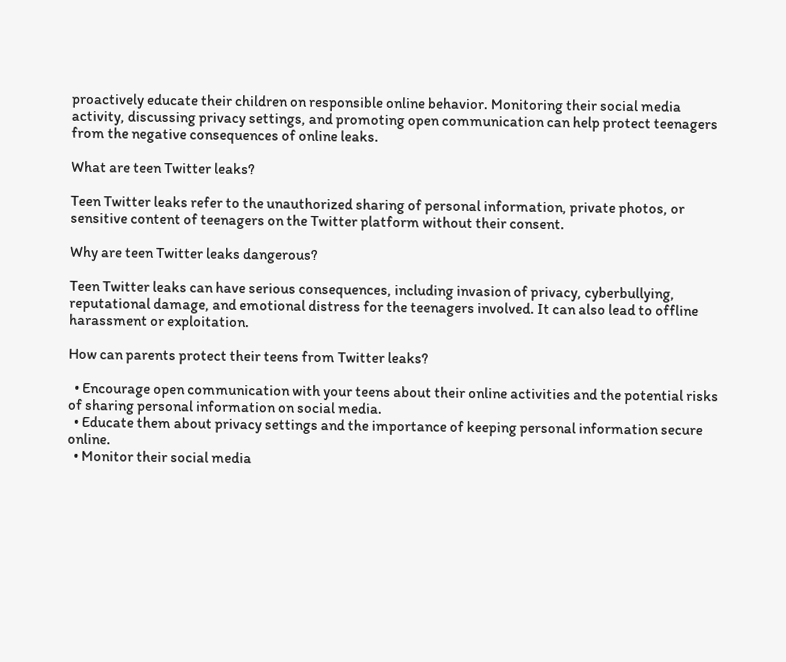proactively educate their children on responsible online behavior. Monitoring their social media activity, discussing privacy settings, and promoting open communication can help protect teenagers from the negative consequences of online leaks.

What are teen Twitter leaks?

Teen Twitter leaks refer to the unauthorized sharing of personal information, private photos, or sensitive content of teenagers on the Twitter platform without their consent.

Why are teen Twitter leaks dangerous?

Teen Twitter leaks can have serious consequences, including invasion of privacy, cyberbullying, reputational damage, and emotional distress for the teenagers involved. It can also lead to offline harassment or exploitation.

How can parents protect their teens from Twitter leaks?

  • Encourage open communication with your teens about their online activities and the potential risks of sharing personal information on social media.
  • Educate them about privacy settings and the importance of keeping personal information secure online.
  • Monitor their social media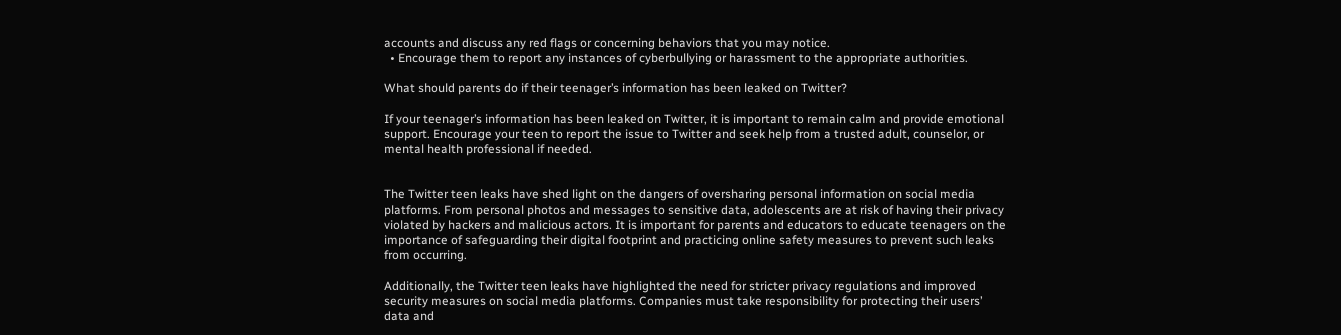accounts and discuss any red flags or concerning behaviors that you may notice.
  • Encourage them to report any instances of cyberbullying or harassment to the appropriate authorities.

What should parents do if their teenager’s information has been leaked on Twitter?

If your teenager’s information has been leaked on Twitter, it is important to remain calm and provide emotional support. Encourage your teen to report the issue to Twitter and seek help from a trusted adult, counselor, or mental health professional if needed.


The Twitter teen leaks have shed light on the dangers of oversharing personal information on social media platforms. From personal photos and messages to sensitive data, adolescents are at risk of having their privacy violated by hackers and malicious actors. It is important for parents and educators to educate teenagers on the importance of safeguarding their digital footprint and practicing online safety measures to prevent such leaks from occurring.

Additionally, the Twitter teen leaks have highlighted the need for stricter privacy regulations and improved security measures on social media platforms. Companies must take responsibility for protecting their users’ data and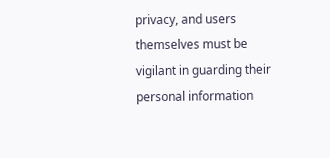privacy, and users themselves must be vigilant in guarding their personal information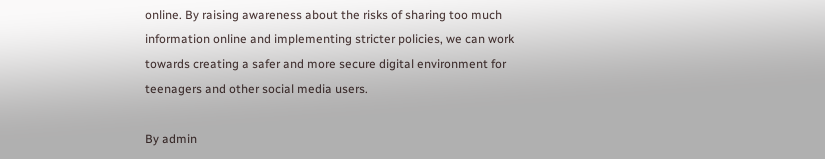online. By raising awareness about the risks of sharing too much information online and implementing stricter policies, we can work towards creating a safer and more secure digital environment for teenagers and other social media users.

By admin